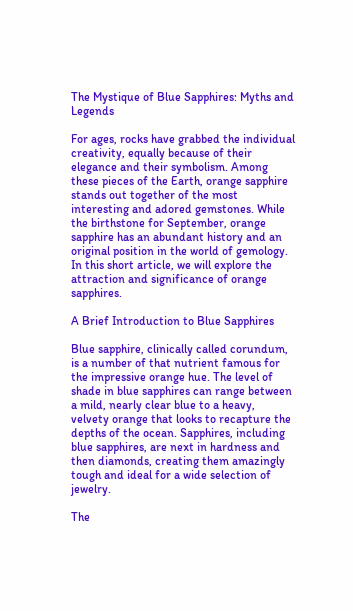The Mystique of Blue Sapphires: Myths and Legends

For ages, rocks have grabbed the individual creativity, equally because of their elegance and their symbolism. Among these pieces of the Earth, orange sapphire stands out together of the most interesting and adored gemstones. While the birthstone for September, orange sapphire has an abundant history and an original position in the world of gemology. In this short article, we will explore the attraction and significance of orange sapphires.

A Brief Introduction to Blue Sapphires

Blue sapphire, clinically called corundum, is a number of that nutrient famous for the impressive orange hue. The level of shade in blue sapphires can range between a mild, nearly clear blue to a heavy, velvety orange that looks to recapture the depths of the ocean. Sapphires, including blue sapphires, are next in hardness and then diamonds, creating them amazingly tough and ideal for a wide selection of jewelry.

The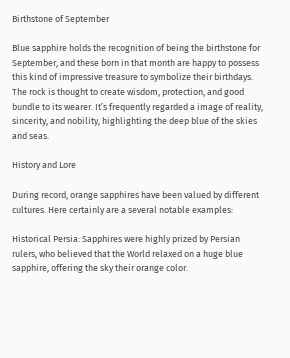Birthstone of September

Blue sapphire holds the recognition of being the birthstone for September, and these born in that month are happy to possess this kind of impressive treasure to symbolize their birthdays. The rock is thought to create wisdom, protection, and good bundle to its wearer. It’s frequently regarded a image of reality, sincerity, and nobility, highlighting the deep blue of the skies and seas.

History and Lore

During record, orange sapphires have been valued by different cultures. Here certainly are a several notable examples:

Historical Persia: Sapphires were highly prized by Persian rulers, who believed that the World relaxed on a huge blue sapphire, offering the sky their orange color.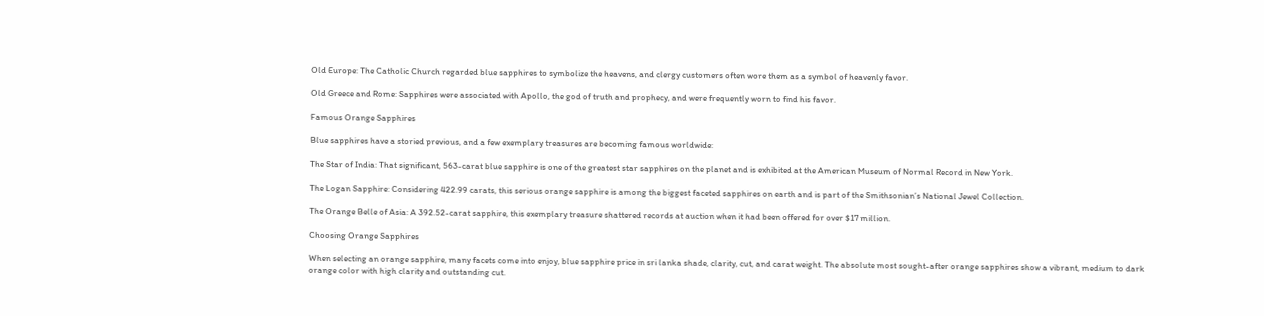Old Europe: The Catholic Church regarded blue sapphires to symbolize the heavens, and clergy customers often wore them as a symbol of heavenly favor.

Old Greece and Rome: Sapphires were associated with Apollo, the god of truth and prophecy, and were frequently worn to find his favor.

Famous Orange Sapphires

Blue sapphires have a storied previous, and a few exemplary treasures are becoming famous worldwide:

The Star of India: That significant, 563-carat blue sapphire is one of the greatest star sapphires on the planet and is exhibited at the American Museum of Normal Record in New York.

The Logan Sapphire: Considering 422.99 carats, this serious orange sapphire is among the biggest faceted sapphires on earth and is part of the Smithsonian’s National Jewel Collection.

The Orange Belle of Asia: A 392.52-carat sapphire, this exemplary treasure shattered records at auction when it had been offered for over $17 million.

Choosing Orange Sapphires

When selecting an orange sapphire, many facets come into enjoy, blue sapphire price in sri lanka shade, clarity, cut, and carat weight. The absolute most sought-after orange sapphires show a vibrant, medium to dark orange color with high clarity and outstanding cut.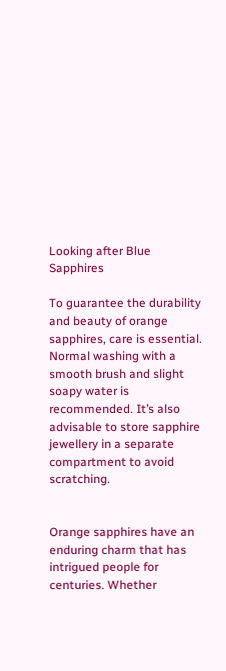Looking after Blue Sapphires

To guarantee the durability and beauty of orange sapphires, care is essential. Normal washing with a smooth brush and slight soapy water is recommended. It’s also advisable to store sapphire jewellery in a separate compartment to avoid scratching.


Orange sapphires have an enduring charm that has intrigued people for centuries. Whether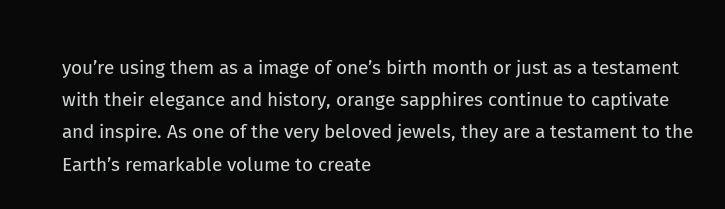you’re using them as a image of one’s birth month or just as a testament with their elegance and history, orange sapphires continue to captivate and inspire. As one of the very beloved jewels, they are a testament to the Earth’s remarkable volume to create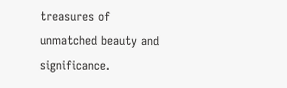treasures of unmatched beauty and significance.